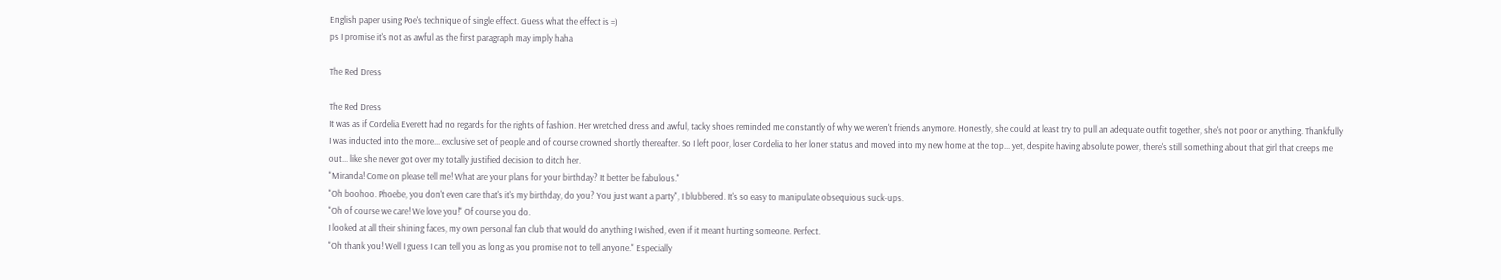English paper using Poe's technique of single effect. Guess what the effect is =)
ps I promise it's not as awful as the first paragraph may imply haha

The Red Dress

The Red Dress
It was as if Cordelia Everett had no regards for the rights of fashion. Her wretched dress and awful, tacky shoes reminded me constantly of why we weren't friends anymore. Honestly, she could at least try to pull an adequate outfit together, she's not poor or anything. Thankfully I was inducted into the more... exclusive set of people and of course crowned shortly thereafter. So I left poor, loser Cordelia to her loner status and moved into my new home at the top... yet, despite having absolute power, there's still something about that girl that creeps me out... like she never got over my totally justified decision to ditch her.
"Miranda! Come on please tell me! What are your plans for your birthday? It better be fabulous."
"Oh boohoo. Phoebe, you don't even care that's it's my birthday, do you? You just want a party", I blubbered. It's so easy to manipulate obsequious suck-ups.
"Oh of course we care! We love you!" Of course you do.
I looked at all their shining faces, my own personal fan club that would do anything I wished, even if it meant hurting someone. Perfect.
"Oh thank you! Well I guess I can tell you as long as you promise not to tell anyone." Especially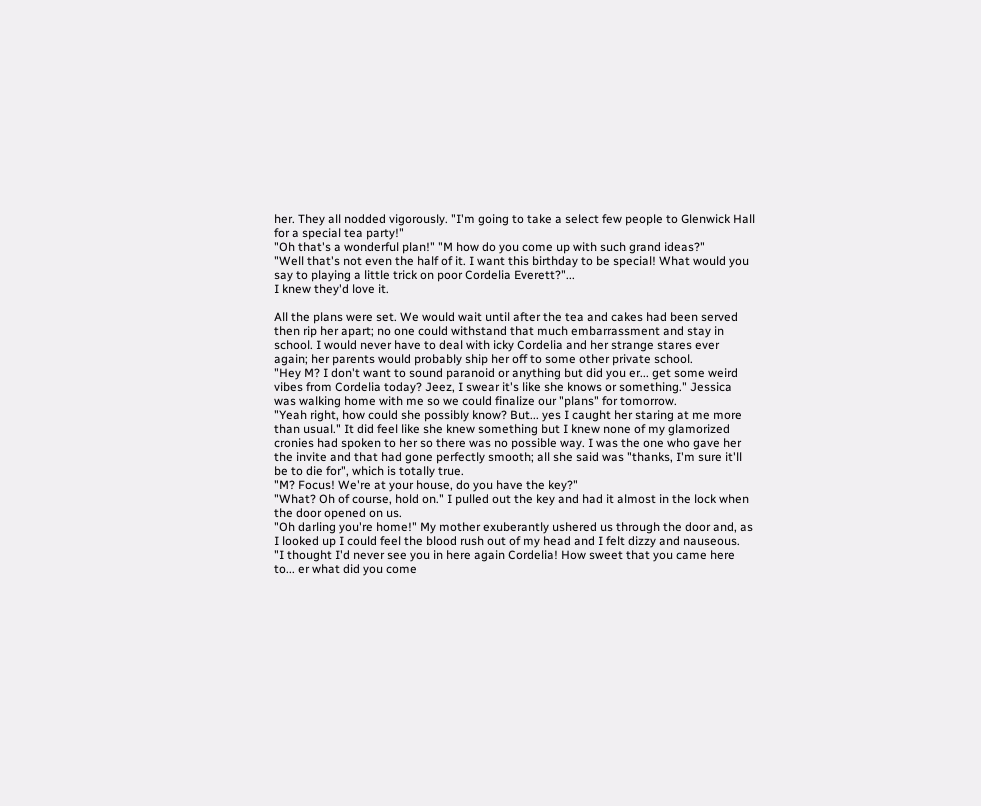her. They all nodded vigorously. "I'm going to take a select few people to Glenwick Hall for a special tea party!"
"Oh that's a wonderful plan!" "M how do you come up with such grand ideas?"
"Well that's not even the half of it. I want this birthday to be special! What would you say to playing a little trick on poor Cordelia Everett?"...
I knew they'd love it.

All the plans were set. We would wait until after the tea and cakes had been served then rip her apart; no one could withstand that much embarrassment and stay in school. I would never have to deal with icky Cordelia and her strange stares ever again; her parents would probably ship her off to some other private school.
"Hey M? I don't want to sound paranoid or anything but did you er... get some weird vibes from Cordelia today? Jeez, I swear it's like she knows or something." Jessica was walking home with me so we could finalize our "plans" for tomorrow.
"Yeah right, how could she possibly know? But... yes I caught her staring at me more than usual." It did feel like she knew something but I knew none of my glamorized cronies had spoken to her so there was no possible way. I was the one who gave her the invite and that had gone perfectly smooth; all she said was "thanks, I'm sure it'll be to die for", which is totally true.
"M? Focus! We're at your house, do you have the key?"
"What? Oh of course, hold on." I pulled out the key and had it almost in the lock when the door opened on us.
"Oh darling you're home!" My mother exuberantly ushered us through the door and, as I looked up I could feel the blood rush out of my head and I felt dizzy and nauseous.
"I thought I'd never see you in here again Cordelia! How sweet that you came here to... er what did you come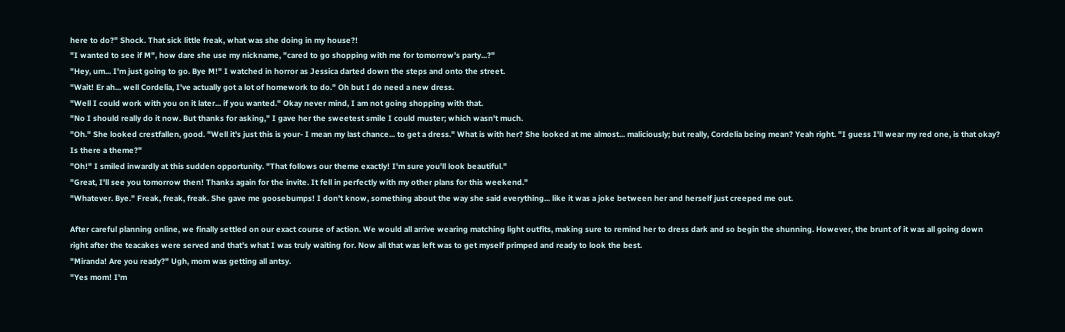here to do?" Shock. That sick little freak, what was she doing in my house?!
"I wanted to see if M", how dare she use my nickname, "cared to go shopping with me for tomorrow's party...?"
"Hey, um... I'm just going to go. Bye M!" I watched in horror as Jessica darted down the steps and onto the street.
"Wait! Er ah... well Cordelia, I've actually got a lot of homework to do." Oh but I do need a new dress.
"Well I could work with you on it later... if you wanted." Okay never mind, I am not going shopping with that.
"No I should really do it now. But thanks for asking," I gave her the sweetest smile I could muster; which wasn't much.
"Oh." She looked crestfallen, good. "Well it's just this is your- I mean my last chance... to get a dress." What is with her? She looked at me almost... maliciously; but really, Cordelia being mean? Yeah right. "I guess I'll wear my red one, is that okay? Is there a theme?"
"Oh!" I smiled inwardly at this sudden opportunity. "That follows our theme exactly! I'm sure you'll look beautiful."
"Great, I'll see you tomorrow then! Thanks again for the invite. It fell in perfectly with my other plans for this weekend."
"Whatever. Bye." Freak, freak, freak. She gave me goosebumps! I don't know, something about the way she said everything... like it was a joke between her and herself just creeped me out.

After careful planning online, we finally settled on our exact course of action. We would all arrive wearing matching light outfits, making sure to remind her to dress dark and so begin the shunning. However, the brunt of it was all going down right after the teacakes were served and that's what I was truly waiting for. Now all that was left was to get myself primped and ready to look the best.
"Miranda! Are you ready?" Ugh, mom was getting all antsy.
"Yes mom! I'm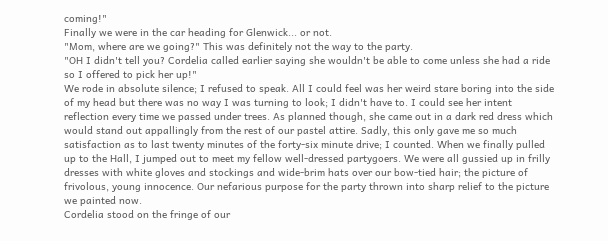coming!"
Finally we were in the car heading for Glenwick... or not.
"Mom, where are we going?" This was definitely not the way to the party.
"OH I didn't tell you? Cordelia called earlier saying she wouldn't be able to come unless she had a ride so I offered to pick her up!"
We rode in absolute silence; I refused to speak. All I could feel was her weird stare boring into the side of my head but there was no way I was turning to look; I didn't have to. I could see her intent reflection every time we passed under trees. As planned though, she came out in a dark red dress which would stand out appallingly from the rest of our pastel attire. Sadly, this only gave me so much satisfaction as to last twenty minutes of the forty-six minute drive; I counted. When we finally pulled up to the Hall, I jumped out to meet my fellow well-dressed partygoers. We were all gussied up in frilly dresses with white gloves and stockings and wide-brim hats over our bow-tied hair; the picture of frivolous, young innocence. Our nefarious purpose for the party thrown into sharp relief to the picture we painted now.
Cordelia stood on the fringe of our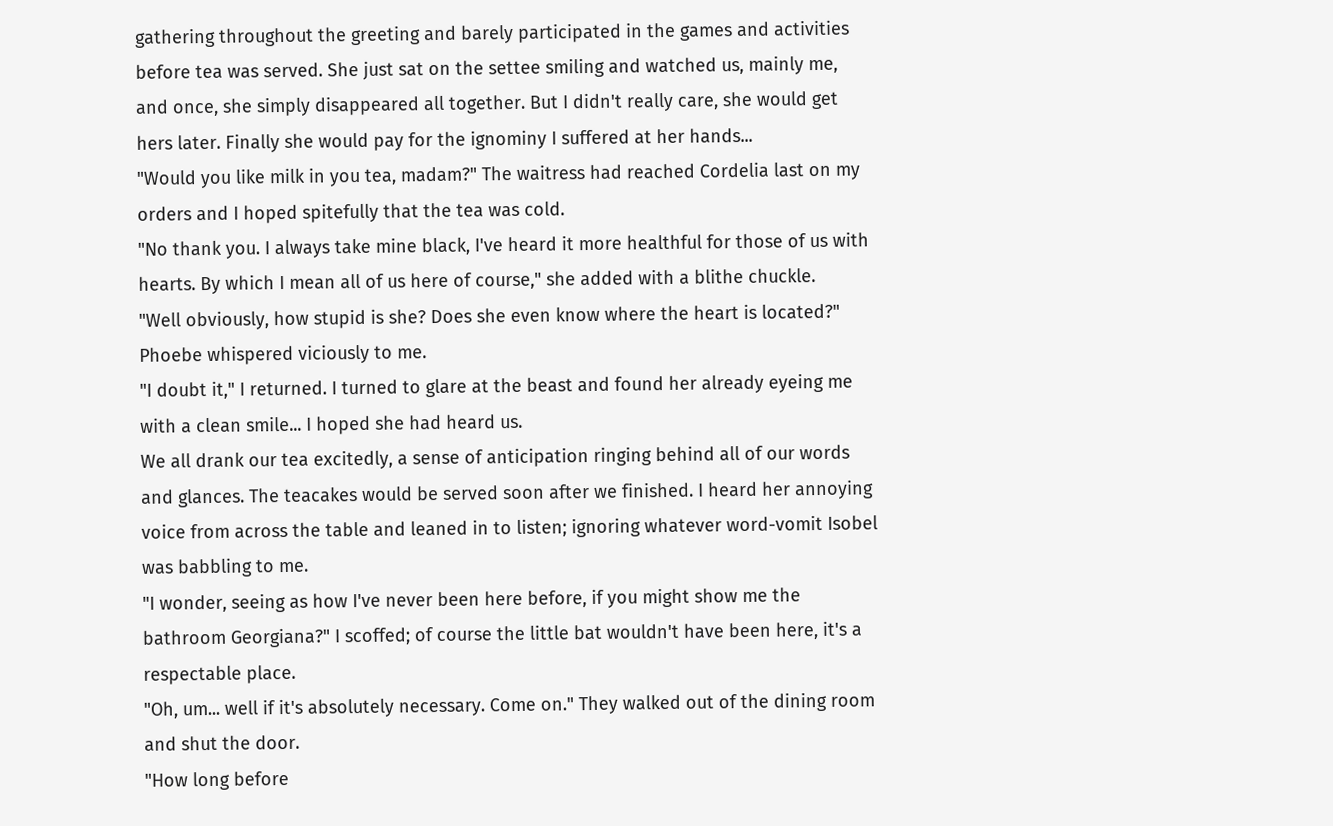gathering throughout the greeting and barely participated in the games and activities before tea was served. She just sat on the settee smiling and watched us, mainly me, and once, she simply disappeared all together. But I didn't really care, she would get hers later. Finally she would pay for the ignominy I suffered at her hands...
"Would you like milk in you tea, madam?" The waitress had reached Cordelia last on my orders and I hoped spitefully that the tea was cold.
"No thank you. I always take mine black, I've heard it more healthful for those of us with hearts. By which I mean all of us here of course," she added with a blithe chuckle.
"Well obviously, how stupid is she? Does she even know where the heart is located?" Phoebe whispered viciously to me.
"I doubt it," I returned. I turned to glare at the beast and found her already eyeing me with a clean smile... I hoped she had heard us.
We all drank our tea excitedly, a sense of anticipation ringing behind all of our words and glances. The teacakes would be served soon after we finished. I heard her annoying voice from across the table and leaned in to listen; ignoring whatever word-vomit Isobel was babbling to me.
"I wonder, seeing as how I've never been here before, if you might show me the bathroom Georgiana?" I scoffed; of course the little bat wouldn't have been here, it's a respectable place.
"Oh, um... well if it's absolutely necessary. Come on." They walked out of the dining room and shut the door.
"How long before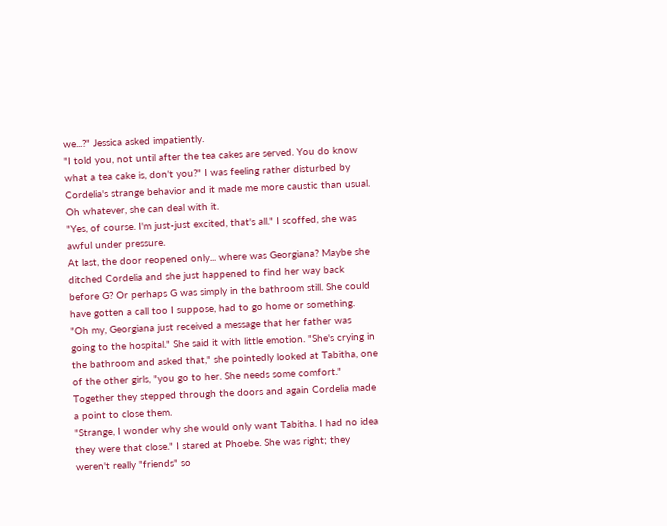we...?" Jessica asked impatiently.
"I told you, not until after the tea cakes are served. You do know what a tea cake is, don't you?" I was feeling rather disturbed by Cordelia's strange behavior and it made me more caustic than usual. Oh whatever, she can deal with it.
"Yes, of course. I'm just-just excited, that's all." I scoffed, she was awful under pressure.
At last, the door reopened only... where was Georgiana? Maybe she ditched Cordelia and she just happened to find her way back before G? Or perhaps G was simply in the bathroom still. She could have gotten a call too I suppose, had to go home or something.
"Oh my, Georgiana just received a message that her father was going to the hospital." She said it with little emotion. "She's crying in the bathroom and asked that," she pointedly looked at Tabitha, one of the other girls, "you go to her. She needs some comfort." Together they stepped through the doors and again Cordelia made a point to close them.
"Strange, I wonder why she would only want Tabitha. I had no idea they were that close." I stared at Phoebe. She was right; they weren't really "friends" so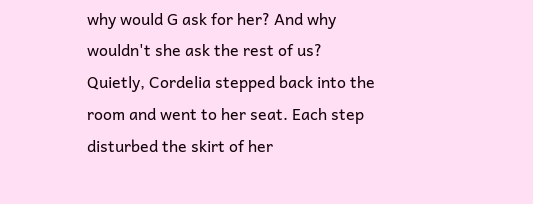why would G ask for her? And why wouldn't she ask the rest of us?
Quietly, Cordelia stepped back into the room and went to her seat. Each step disturbed the skirt of her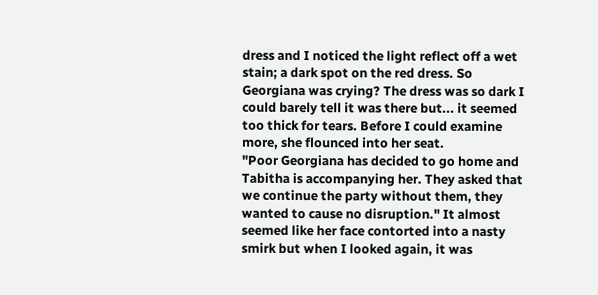dress and I noticed the light reflect off a wet stain; a dark spot on the red dress. So Georgiana was crying? The dress was so dark I could barely tell it was there but... it seemed too thick for tears. Before I could examine more, she flounced into her seat.
"Poor Georgiana has decided to go home and Tabitha is accompanying her. They asked that we continue the party without them, they wanted to cause no disruption." It almost seemed like her face contorted into a nasty smirk but when I looked again, it was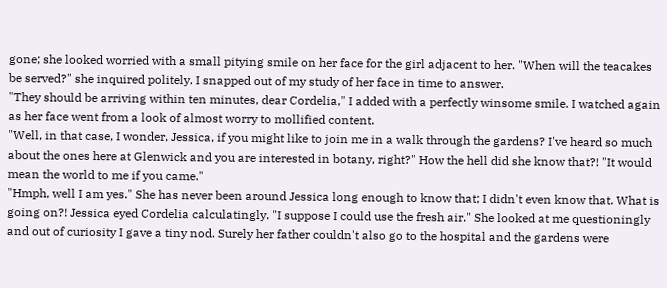gone; she looked worried with a small pitying smile on her face for the girl adjacent to her. "When will the teacakes be served?" she inquired politely. I snapped out of my study of her face in time to answer.
"They should be arriving within ten minutes, dear Cordelia," I added with a perfectly winsome smile. I watched again as her face went from a look of almost worry to mollified content.
"Well, in that case, I wonder, Jessica, if you might like to join me in a walk through the gardens? I've heard so much about the ones here at Glenwick and you are interested in botany, right?" How the hell did she know that?! "It would mean the world to me if you came."
"Hmph, well I am yes." She has never been around Jessica long enough to know that; I didn't even know that. What is going on?! Jessica eyed Cordelia calculatingly. "I suppose I could use the fresh air." She looked at me questioningly and out of curiosity I gave a tiny nod. Surely her father couldn't also go to the hospital and the gardens were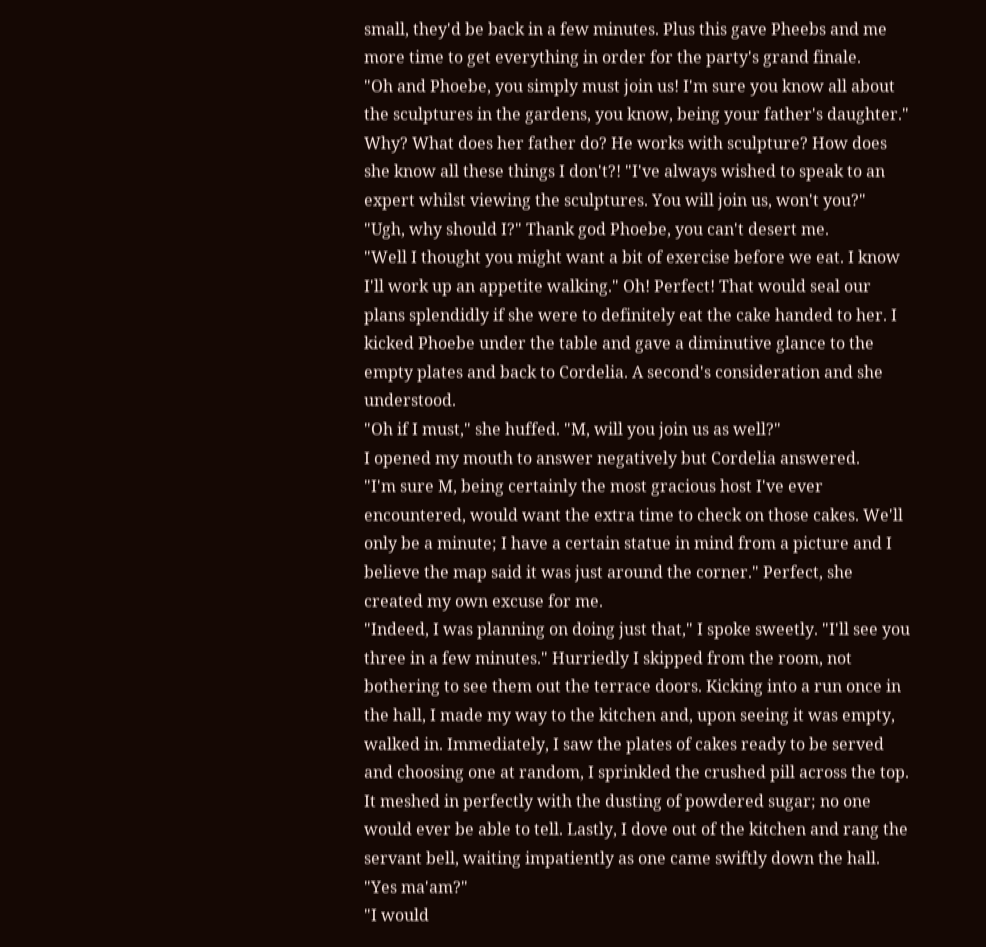small, they'd be back in a few minutes. Plus this gave Pheebs and me more time to get everything in order for the party's grand finale.
"Oh and Phoebe, you simply must join us! I'm sure you know all about the sculptures in the gardens, you know, being your father's daughter." Why? What does her father do? He works with sculpture? How does she know all these things I don't?! "I've always wished to speak to an expert whilst viewing the sculptures. You will join us, won't you?"
"Ugh, why should I?" Thank god Phoebe, you can't desert me.
"Well I thought you might want a bit of exercise before we eat. I know I'll work up an appetite walking." Oh! Perfect! That would seal our plans splendidly if she were to definitely eat the cake handed to her. I kicked Phoebe under the table and gave a diminutive glance to the empty plates and back to Cordelia. A second's consideration and she understood.
"Oh if I must," she huffed. "M, will you join us as well?"
I opened my mouth to answer negatively but Cordelia answered.
"I'm sure M, being certainly the most gracious host I've ever encountered, would want the extra time to check on those cakes. We'll only be a minute; I have a certain statue in mind from a picture and I believe the map said it was just around the corner." Perfect, she created my own excuse for me.
"Indeed, I was planning on doing just that," I spoke sweetly. "I'll see you three in a few minutes." Hurriedly I skipped from the room, not bothering to see them out the terrace doors. Kicking into a run once in the hall, I made my way to the kitchen and, upon seeing it was empty, walked in. Immediately, I saw the plates of cakes ready to be served and choosing one at random, I sprinkled the crushed pill across the top. It meshed in perfectly with the dusting of powdered sugar; no one would ever be able to tell. Lastly, I dove out of the kitchen and rang the servant bell, waiting impatiently as one came swiftly down the hall.
"Yes ma'am?"
"I would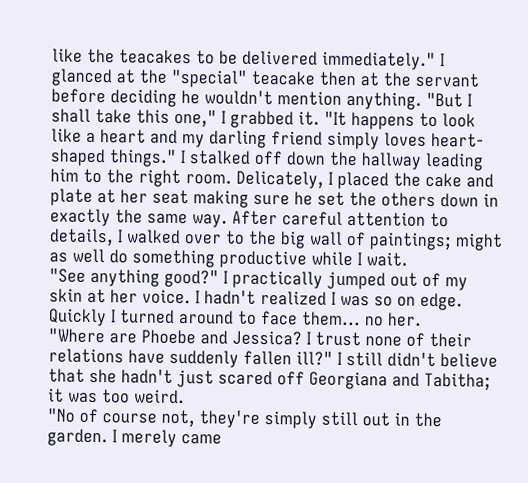like the teacakes to be delivered immediately." I glanced at the "special" teacake then at the servant before deciding he wouldn't mention anything. "But I shall take this one," I grabbed it. "It happens to look like a heart and my darling friend simply loves heart-shaped things." I stalked off down the hallway leading him to the right room. Delicately, I placed the cake and plate at her seat making sure he set the others down in exactly the same way. After careful attention to details, I walked over to the big wall of paintings; might as well do something productive while I wait.
"See anything good?" I practically jumped out of my skin at her voice. I hadn't realized I was so on edge. Quickly I turned around to face them... no her.
"Where are Phoebe and Jessica? I trust none of their relations have suddenly fallen ill?" I still didn't believe that she hadn't just scared off Georgiana and Tabitha; it was too weird.
"No of course not, they're simply still out in the garden. I merely came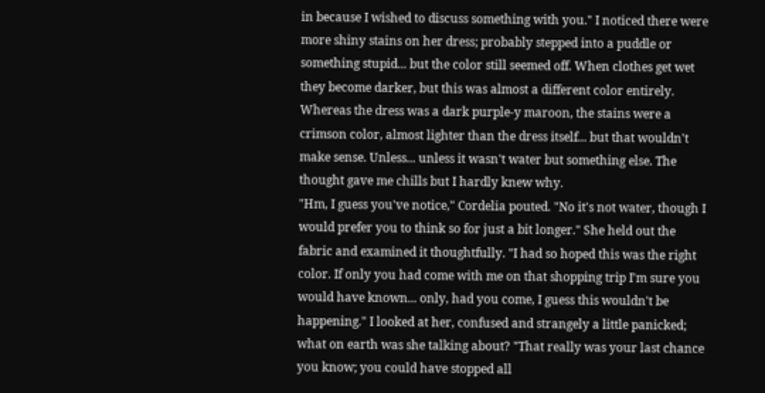in because I wished to discuss something with you." I noticed there were more shiny stains on her dress; probably stepped into a puddle or something stupid... but the color still seemed off. When clothes get wet they become darker, but this was almost a different color entirely. Whereas the dress was a dark purple-y maroon, the stains were a crimson color, almost lighter than the dress itself... but that wouldn't make sense. Unless... unless it wasn't water but something else. The thought gave me chills but I hardly knew why.
"Hm, I guess you've notice," Cordelia pouted. "No it's not water, though I would prefer you to think so for just a bit longer." She held out the fabric and examined it thoughtfully. "I had so hoped this was the right color. If only you had come with me on that shopping trip I'm sure you would have known... only, had you come, I guess this wouldn't be happening." I looked at her, confused and strangely a little panicked; what on earth was she talking about? "That really was your last chance you know; you could have stopped all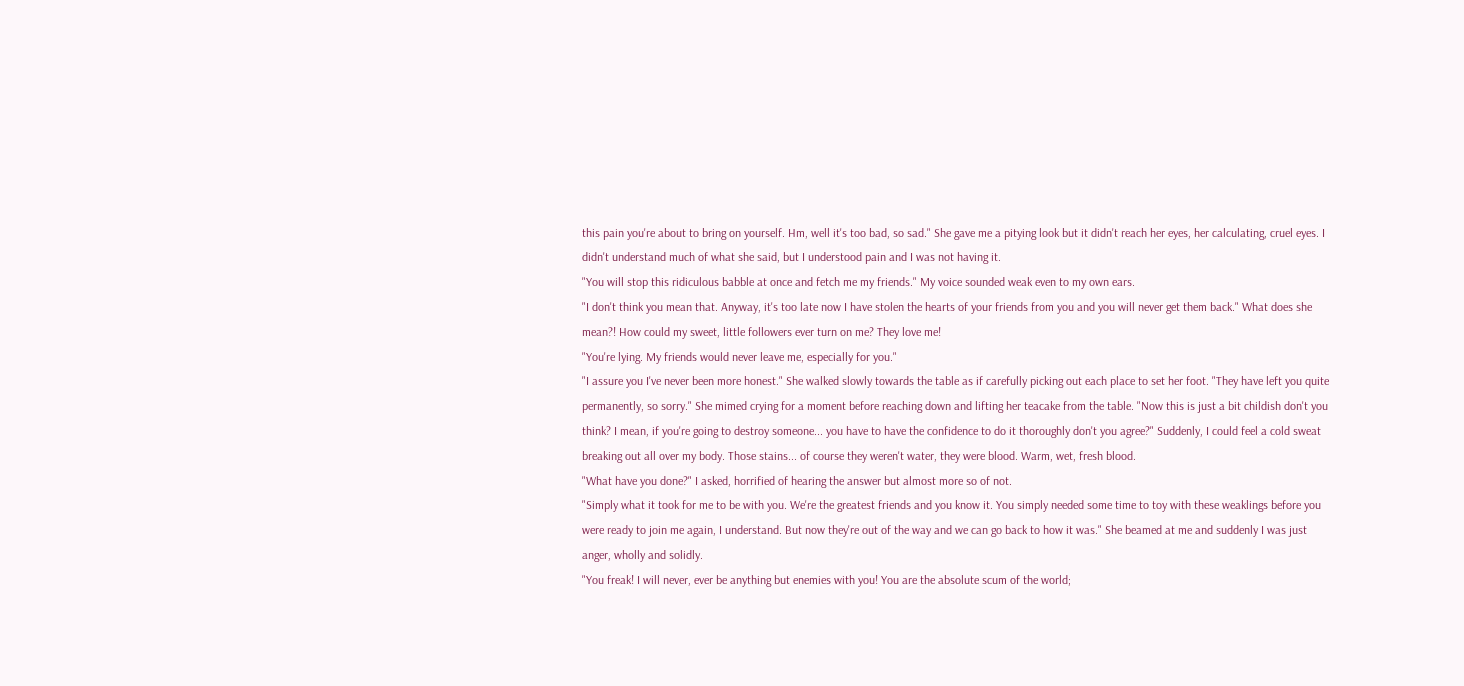this pain you're about to bring on yourself. Hm, well it's too bad, so sad." She gave me a pitying look but it didn't reach her eyes, her calculating, cruel eyes. I didn't understand much of what she said, but I understood pain and I was not having it.
"You will stop this ridiculous babble at once and fetch me my friends." My voice sounded weak even to my own ears.
"I don't think you mean that. Anyway, it's too late now I have stolen the hearts of your friends from you and you will never get them back." What does she mean?! How could my sweet, little followers ever turn on me? They love me!
"You're lying. My friends would never leave me, especially for you."
"I assure you I've never been more honest." She walked slowly towards the table as if carefully picking out each place to set her foot. "They have left you quite permanently, so sorry." She mimed crying for a moment before reaching down and lifting her teacake from the table. "Now this is just a bit childish don't you think? I mean, if you're going to destroy someone... you have to have the confidence to do it thoroughly don't you agree?" Suddenly, I could feel a cold sweat breaking out all over my body. Those stains... of course they weren't water, they were blood. Warm, wet, fresh blood.
"What have you done?" I asked, horrified of hearing the answer but almost more so of not.
"Simply what it took for me to be with you. We're the greatest friends and you know it. You simply needed some time to toy with these weaklings before you were ready to join me again, I understand. But now they're out of the way and we can go back to how it was." She beamed at me and suddenly I was just anger, wholly and solidly.
"You freak! I will never, ever be anything but enemies with you! You are the absolute scum of the world;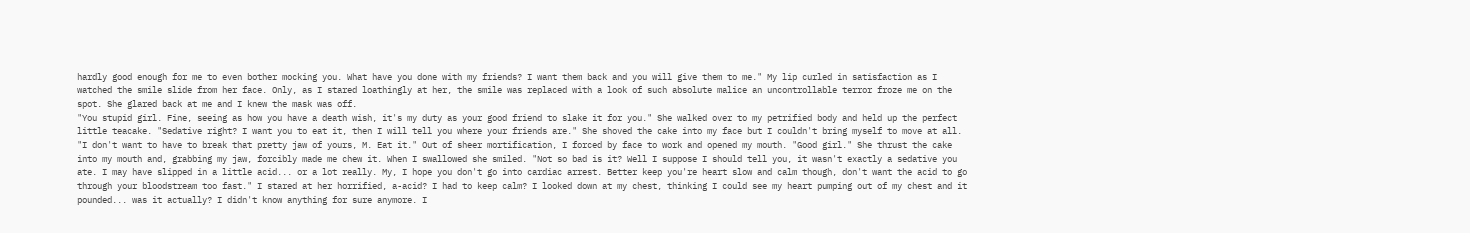hardly good enough for me to even bother mocking you. What have you done with my friends? I want them back and you will give them to me." My lip curled in satisfaction as I watched the smile slide from her face. Only, as I stared loathingly at her, the smile was replaced with a look of such absolute malice an uncontrollable terror froze me on the spot. She glared back at me and I knew the mask was off.
"You stupid girl. Fine, seeing as how you have a death wish, it's my duty as your good friend to slake it for you." She walked over to my petrified body and held up the perfect little teacake. "Sedative right? I want you to eat it, then I will tell you where your friends are." She shoved the cake into my face but I couldn't bring myself to move at all. "I don't want to have to break that pretty jaw of yours, M. Eat it." Out of sheer mortification, I forced by face to work and opened my mouth. "Good girl." She thrust the cake into my mouth and, grabbing my jaw, forcibly made me chew it. When I swallowed she smiled. "Not so bad is it? Well I suppose I should tell you, it wasn't exactly a sedative you ate. I may have slipped in a little acid... or a lot really. My, I hope you don't go into cardiac arrest. Better keep you're heart slow and calm though, don't want the acid to go through your bloodstream too fast." I stared at her horrified, a-acid? I had to keep calm? I looked down at my chest, thinking I could see my heart pumping out of my chest and it pounded... was it actually? I didn't know anything for sure anymore. I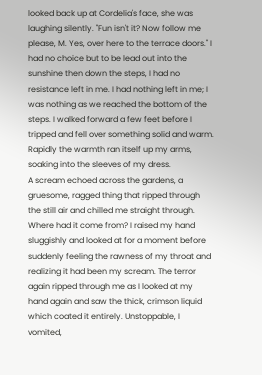looked back up at Cordelia's face, she was laughing silently. "Fun isn't it? Now follow me please, M. Yes, over here to the terrace doors." I had no choice but to be lead out into the sunshine then down the steps, I had no resistance left in me. I had nothing left in me; I was nothing as we reached the bottom of the steps. I walked forward a few feet before I tripped and fell over something solid and warm. Rapidly the warmth ran itself up my arms, soaking into the sleeves of my dress.
A scream echoed across the gardens, a gruesome, ragged thing that ripped through the still air and chilled me straight through. Where had it come from? I raised my hand sluggishly and looked at for a moment before suddenly feeling the rawness of my throat and realizing it had been my scream. The terror again ripped through me as I looked at my hand again and saw the thick, crimson liquid which coated it entirely. Unstoppable, I vomited,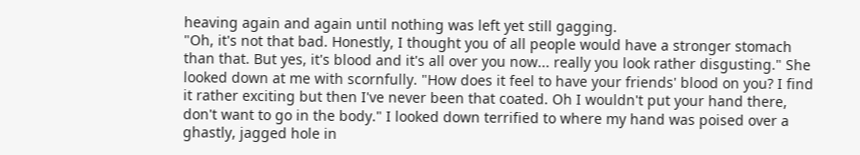heaving again and again until nothing was left yet still gagging.
"Oh, it's not that bad. Honestly, I thought you of all people would have a stronger stomach than that. But yes, it's blood and it's all over you now... really you look rather disgusting." She looked down at me with scornfully. "How does it feel to have your friends' blood on you? I find it rather exciting but then I've never been that coated. Oh I wouldn't put your hand there, don't want to go in the body." I looked down terrified to where my hand was poised over a ghastly, jagged hole in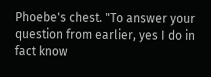Phoebe's chest. "To answer your question from earlier, yes I do in fact know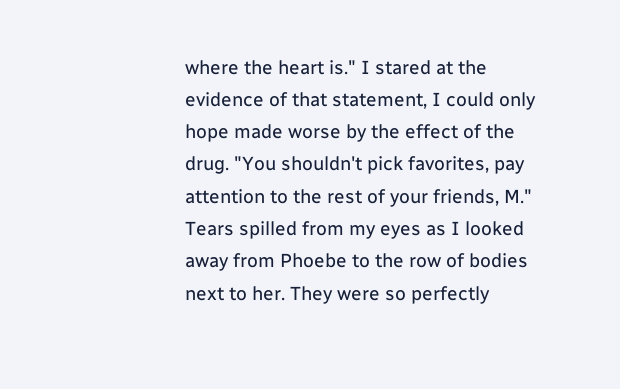where the heart is." I stared at the evidence of that statement, I could only hope made worse by the effect of the drug. "You shouldn't pick favorites, pay attention to the rest of your friends, M." Tears spilled from my eyes as I looked away from Phoebe to the row of bodies next to her. They were so perfectly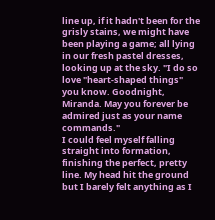line up, if it hadn't been for the grisly stains, we might have been playing a game; all lying in our fresh pastel dresses, looking up at the sky. "I do so love "heart-shaped things" you know. Goodnight, Miranda. May you forever be admired just as your name commands."
I could feel myself falling straight into formation, finishing the perfect, pretty line. My head hit the ground but I barely felt anything as I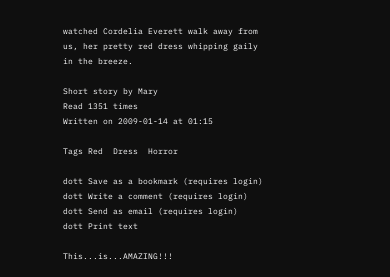watched Cordelia Everett walk away from us, her pretty red dress whipping gaily in the breeze.

Short story by Mary
Read 1351 times
Written on 2009-01-14 at 01:15

Tags Red  Dress  Horror

dott Save as a bookmark (requires login)
dott Write a comment (requires login)
dott Send as email (requires login)
dott Print text

This...is...AMAZING!!!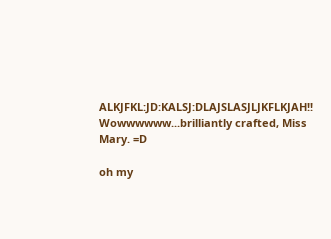ALKJFKL:JD:KALSJ:DLAJSLASJLJKFLKJAH!! Wowwwwww...brilliantly crafted, Miss Mary. =D

oh my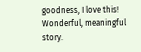goodness, I love this! Wonderful, meaningful story.